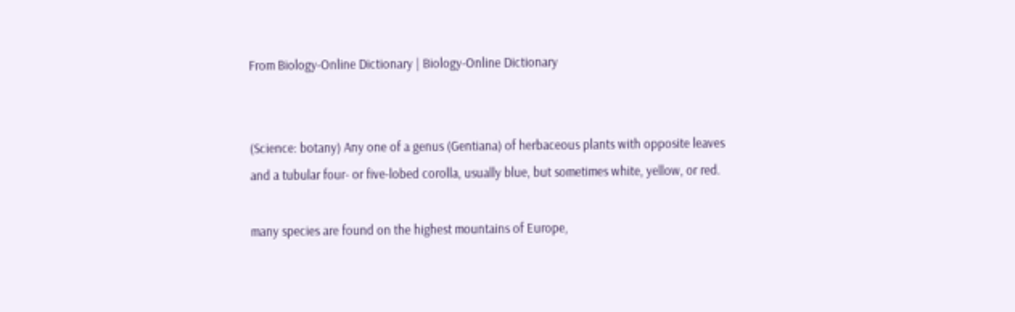From Biology-Online Dictionary | Biology-Online Dictionary


(Science: botany) Any one of a genus (Gentiana) of herbaceous plants with opposite leaves and a tubular four- or five-lobed corolla, usually blue, but sometimes white, yellow, or red.

many species are found on the highest mountains of Europe,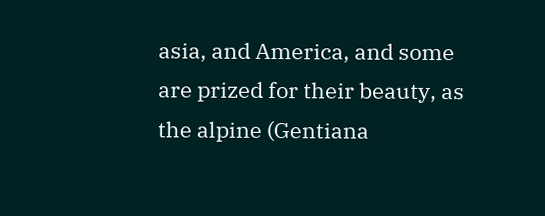asia, and America, and some are prized for their beauty, as the alpine (Gentiana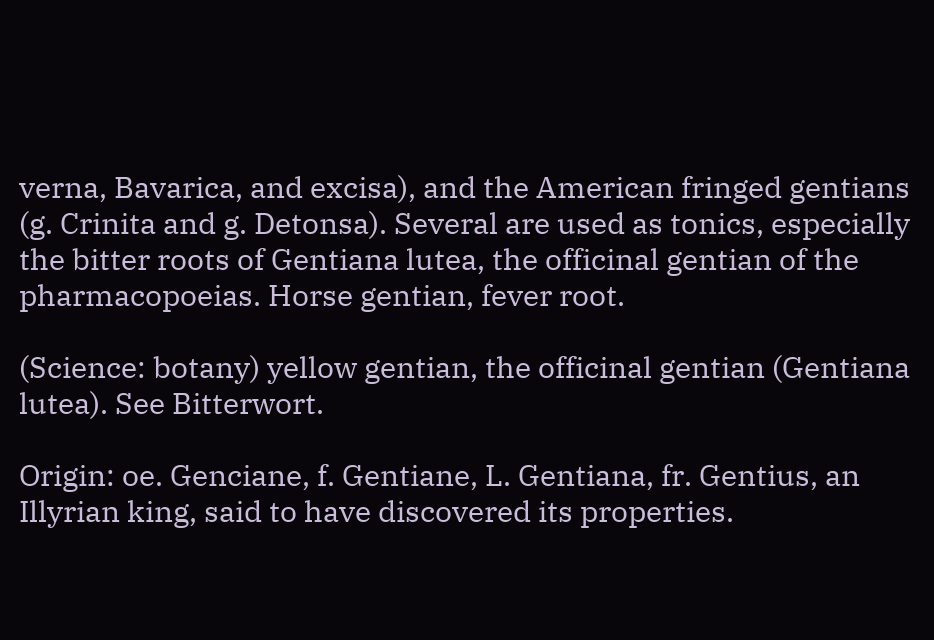verna, Bavarica, and excisa), and the American fringed gentians (g. Crinita and g. Detonsa). Several are used as tonics, especially the bitter roots of Gentiana lutea, the officinal gentian of the pharmacopoeias. Horse gentian, fever root.

(Science: botany) yellow gentian, the officinal gentian (Gentiana lutea). See Bitterwort.

Origin: oe. Genciane, f. Gentiane, L. Gentiana, fr. Gentius, an Illyrian king, said to have discovered its properties.